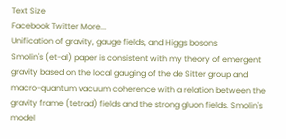Text Size
Facebook Twitter More...
Unification of gravity, gauge fields, and Higgs bosons
Smolin's (et-al) paper is consistent with my theory of emergent gravity based on the local gauging of the de Sitter group and macro-quantum vacuum coherence with a relation between the gravity frame (tetrad) fields and the strong gluon fields. Smolin's model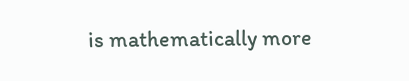is mathematically more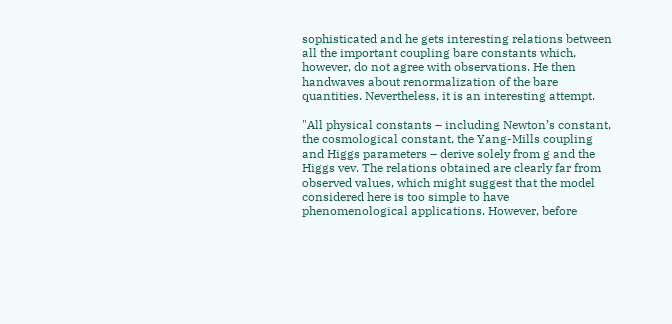sophisticated and he gets interesting relations between all the important coupling bare constants which, however, do not agree with observations. He then handwaves about renormalization of the bare quantities. Nevertheless, it is an interesting attempt.

"All physical constants – including Newton’s constant, the cosmological constant, the Yang-Mills coupling and Higgs parameters – derive solely from g and the Higgs vev. The relations obtained are clearly far from observed values, which might suggest that the model considered here is too simple to have phenomenological applications. However, before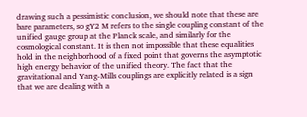drawing such a pessimistic conclusion, we should note that these are bare parameters, so gY2 M refers to the single coupling constant of the unified gauge group at the Planck scale, and similarly for the cosmological constant. It is then not impossible that these equalities hold in the neighborhood of a fixed point that governs the asymptotic high energy behavior of the unified theory. The fact that the gravitational and Yang-Mills couplings are explicitly related is a sign that we are dealing with a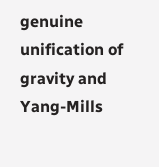genuine unification of gravity and Yang-Mills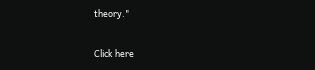theory."

Click here